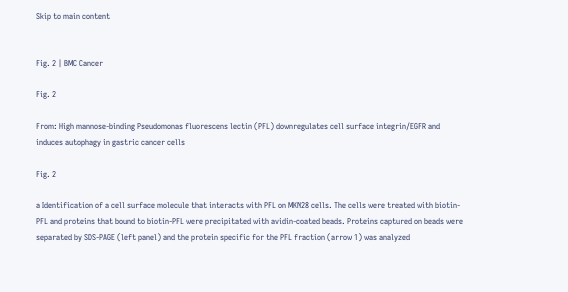Skip to main content


Fig. 2 | BMC Cancer

Fig. 2

From: High mannose-binding Pseudomonas fluorescens lectin (PFL) downregulates cell surface integrin/EGFR and induces autophagy in gastric cancer cells

Fig. 2

a Identification of a cell surface molecule that interacts with PFL on MKN28 cells. The cells were treated with biotin-PFL and proteins that bound to biotin-PFL were precipitated with avidin-coated beads. Proteins captured on beads were separated by SDS-PAGE (left panel) and the protein specific for the PFL fraction (arrow 1) was analyzed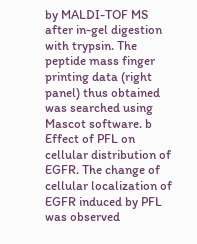by MALDI-TOF MS after in-gel digestion with trypsin. The peptide mass finger printing data (right panel) thus obtained was searched using Mascot software. b Effect of PFL on cellular distribution of EGFR. The change of cellular localization of EGFR induced by PFL was observed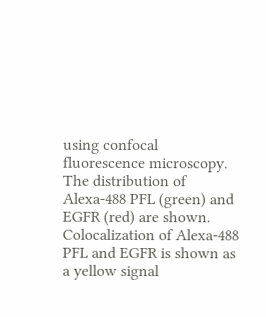using confocal fluorescence microscopy. The distribution of Alexa-488 PFL (green) and EGFR (red) are shown. Colocalization of Alexa-488 PFL and EGFR is shown as a yellow signal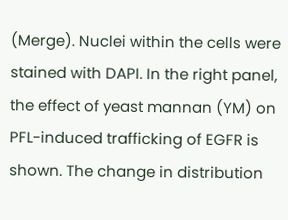(Merge). Nuclei within the cells were stained with DAPI. In the right panel, the effect of yeast mannan (YM) on PFL-induced trafficking of EGFR is shown. The change in distribution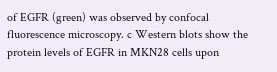of EGFR (green) was observed by confocal fluorescence microscopy. c Western blots show the protein levels of EGFR in MKN28 cells upon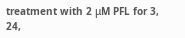treatment with 2 μM PFL for 3, 24,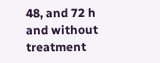48, and 72 h and without treatment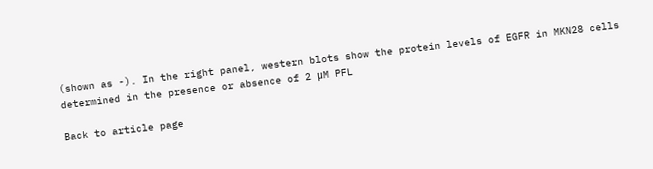(shown as -). In the right panel, western blots show the protein levels of EGFR in MKN28 cells determined in the presence or absence of 2 μM PFL

Back to article page